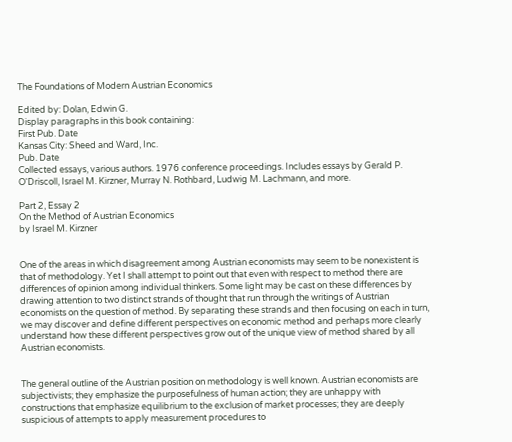The Foundations of Modern Austrian Economics

Edited by: Dolan, Edwin G.
Display paragraphs in this book containing:
First Pub. Date
Kansas City: Sheed and Ward, Inc.
Pub. Date
Collected essays, various authors. 1976 conference proceedings. Includes essays by Gerald P. O'Driscoll, Israel M. Kirzner, Murray N. Rothbard, Ludwig M. Lachmann, and more.

Part 2, Essay 2
On the Method of Austrian Economics
by Israel M. Kirzner


One of the areas in which disagreement among Austrian economists may seem to be nonexistent is that of methodology. Yet I shall attempt to point out that even with respect to method there are differences of opinion among individual thinkers. Some light may be cast on these differences by drawing attention to two distinct strands of thought that run through the writings of Austrian economists on the question of method. By separating these strands and then focusing on each in turn, we may discover and define different perspectives on economic method and perhaps more clearly understand how these different perspectives grow out of the unique view of method shared by all Austrian economists.


The general outline of the Austrian position on methodology is well known. Austrian economists are subjectivists; they emphasize the purposefulness of human action; they are unhappy with constructions that emphasize equilibrium to the exclusion of market processes; they are deeply suspicious of attempts to apply measurement procedures to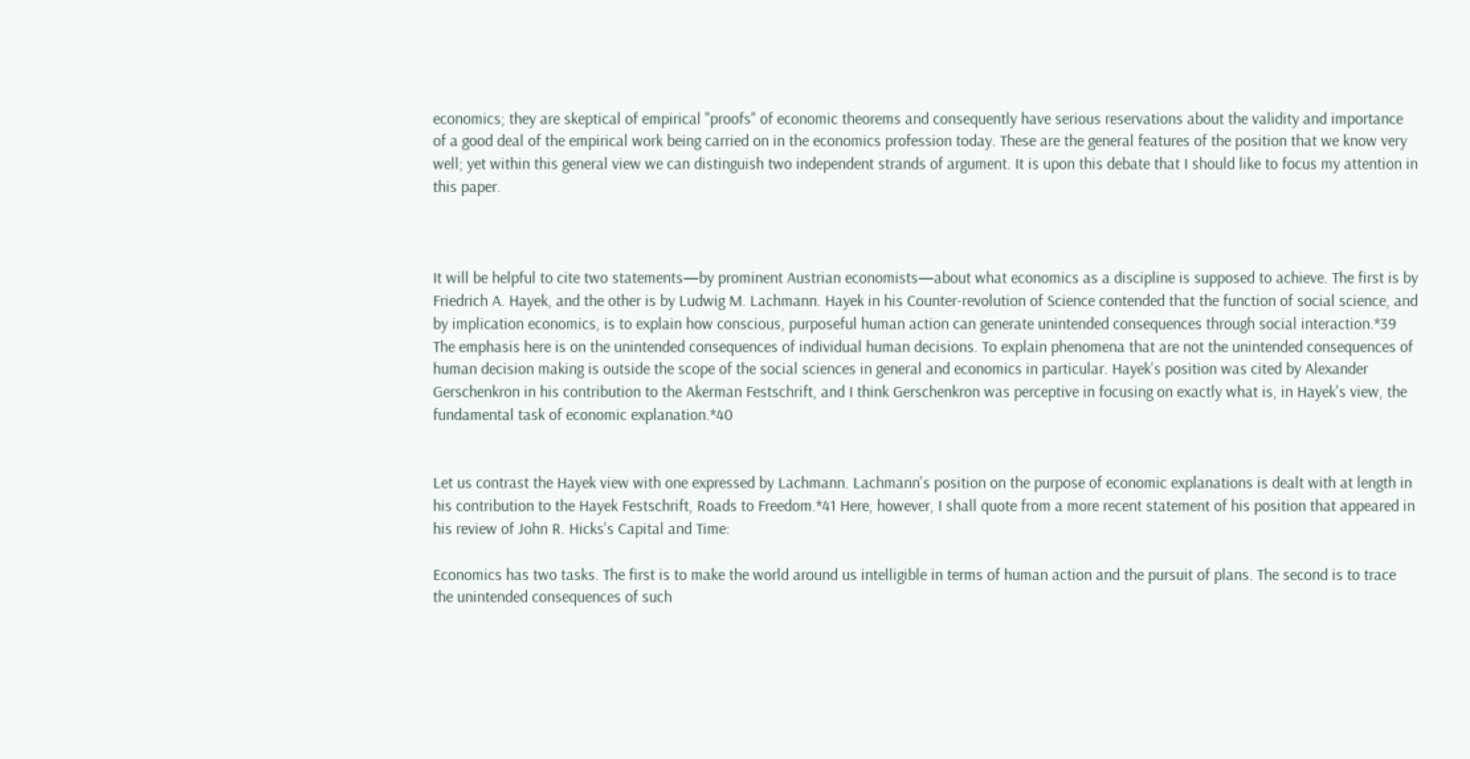economics; they are skeptical of empirical "proofs" of economic theorems and consequently have serious reservations about the validity and importance of a good deal of the empirical work being carried on in the economics profession today. These are the general features of the position that we know very well; yet within this general view we can distinguish two independent strands of argument. It is upon this debate that I should like to focus my attention in this paper.



It will be helpful to cite two statements—by prominent Austrian economists—about what economics as a discipline is supposed to achieve. The first is by Friedrich A. Hayek, and the other is by Ludwig M. Lachmann. Hayek in his Counter-revolution of Science contended that the function of social science, and by implication economics, is to explain how conscious, purposeful human action can generate unintended consequences through social interaction.*39 The emphasis here is on the unintended consequences of individual human decisions. To explain phenomena that are not the unintended consequences of human decision making is outside the scope of the social sciences in general and economics in particular. Hayek's position was cited by Alexander Gerschenkron in his contribution to the Akerman Festschrift, and I think Gerschenkron was perceptive in focusing on exactly what is, in Hayek's view, the fundamental task of economic explanation.*40


Let us contrast the Hayek view with one expressed by Lachmann. Lachmann's position on the purpose of economic explanations is dealt with at length in his contribution to the Hayek Festschrift, Roads to Freedom.*41 Here, however, I shall quote from a more recent statement of his position that appeared in his review of John R. Hicks's Capital and Time:

Economics has two tasks. The first is to make the world around us intelligible in terms of human action and the pursuit of plans. The second is to trace the unintended consequences of such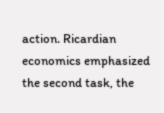action. Ricardian economics emphasized the second task, the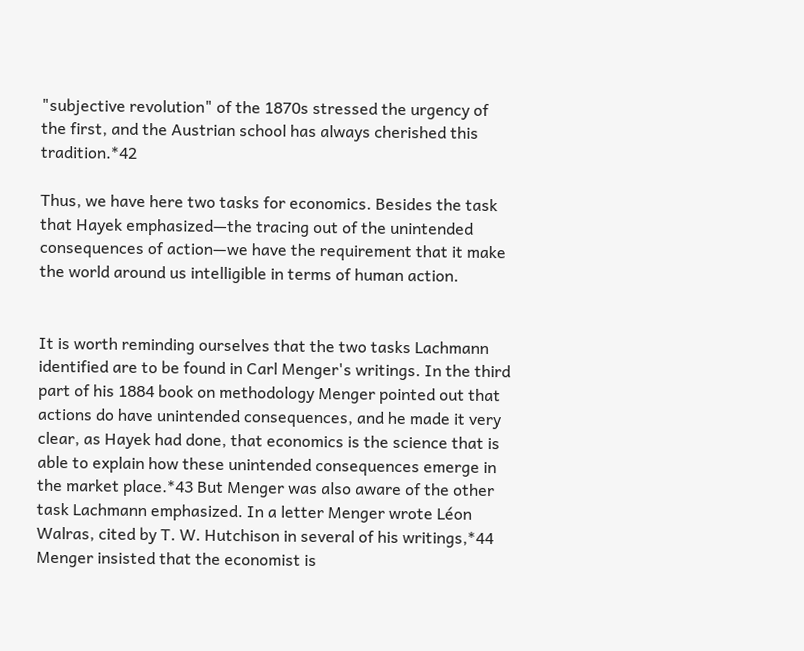"subjective revolution" of the 1870s stressed the urgency of the first, and the Austrian school has always cherished this tradition.*42

Thus, we have here two tasks for economics. Besides the task that Hayek emphasized—the tracing out of the unintended consequences of action—we have the requirement that it make the world around us intelligible in terms of human action.


It is worth reminding ourselves that the two tasks Lachmann identified are to be found in Carl Menger's writings. In the third part of his 1884 book on methodology Menger pointed out that actions do have unintended consequences, and he made it very clear, as Hayek had done, that economics is the science that is able to explain how these unintended consequences emerge in the market place.*43 But Menger was also aware of the other task Lachmann emphasized. In a letter Menger wrote Léon Walras, cited by T. W. Hutchison in several of his writings,*44 Menger insisted that the economist is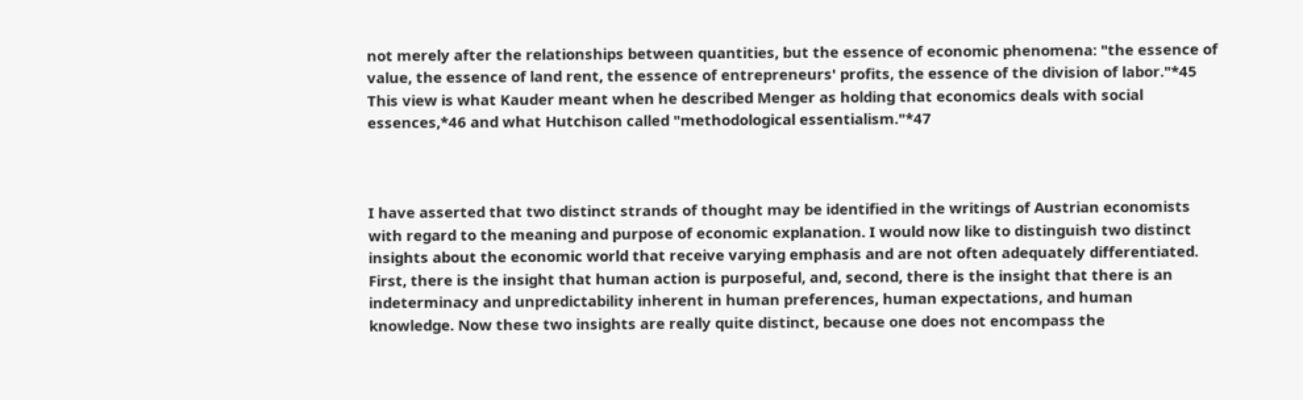not merely after the relationships between quantities, but the essence of economic phenomena: "the essence of value, the essence of land rent, the essence of entrepreneurs' profits, the essence of the division of labor."*45 This view is what Kauder meant when he described Menger as holding that economics deals with social essences,*46 and what Hutchison called "methodological essentialism."*47



I have asserted that two distinct strands of thought may be identified in the writings of Austrian economists with regard to the meaning and purpose of economic explanation. I would now like to distinguish two distinct insights about the economic world that receive varying emphasis and are not often adequately differentiated. First, there is the insight that human action is purposeful, and, second, there is the insight that there is an indeterminacy and unpredictability inherent in human preferences, human expectations, and human knowledge. Now these two insights are really quite distinct, because one does not encompass the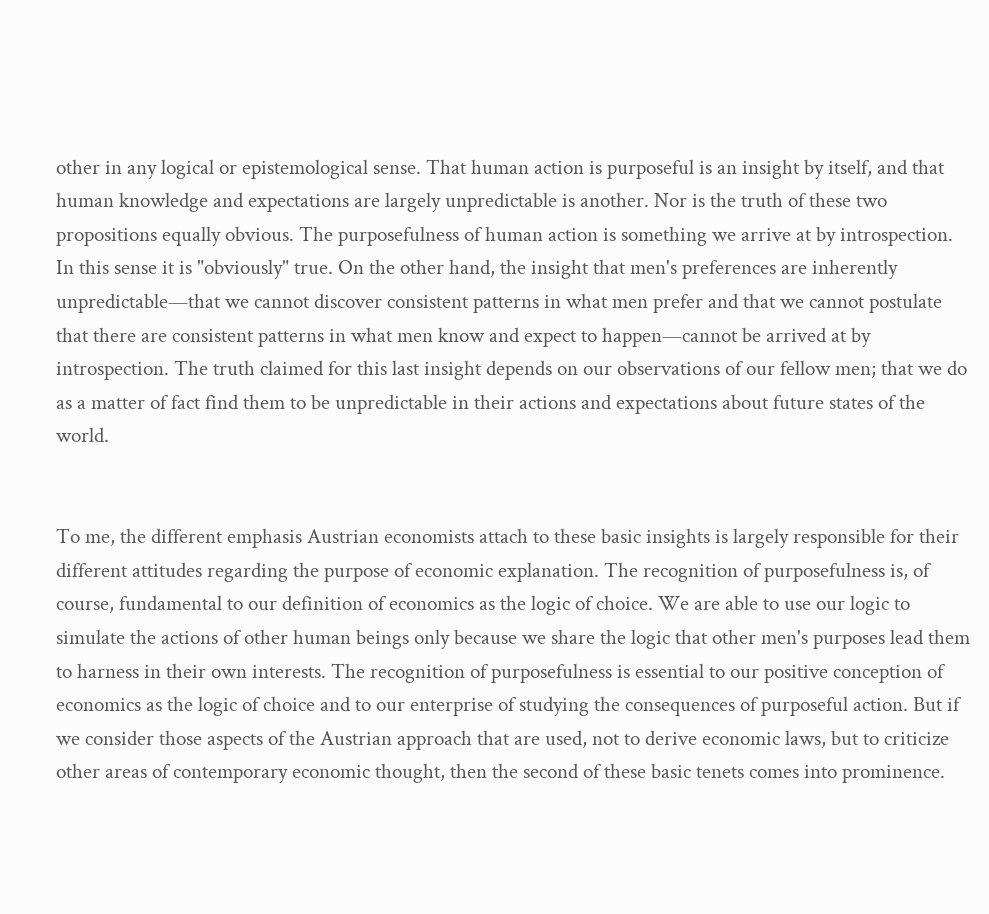other in any logical or epistemological sense. That human action is purposeful is an insight by itself, and that human knowledge and expectations are largely unpredictable is another. Nor is the truth of these two propositions equally obvious. The purposefulness of human action is something we arrive at by introspection. In this sense it is "obviously" true. On the other hand, the insight that men's preferences are inherently unpredictable—that we cannot discover consistent patterns in what men prefer and that we cannot postulate that there are consistent patterns in what men know and expect to happen—cannot be arrived at by introspection. The truth claimed for this last insight depends on our observations of our fellow men; that we do as a matter of fact find them to be unpredictable in their actions and expectations about future states of the world.


To me, the different emphasis Austrian economists attach to these basic insights is largely responsible for their different attitudes regarding the purpose of economic explanation. The recognition of purposefulness is, of course, fundamental to our definition of economics as the logic of choice. We are able to use our logic to simulate the actions of other human beings only because we share the logic that other men's purposes lead them to harness in their own interests. The recognition of purposefulness is essential to our positive conception of economics as the logic of choice and to our enterprise of studying the consequences of purposeful action. But if we consider those aspects of the Austrian approach that are used, not to derive economic laws, but to criticize other areas of contemporary economic thought, then the second of these basic tenets comes into prominence.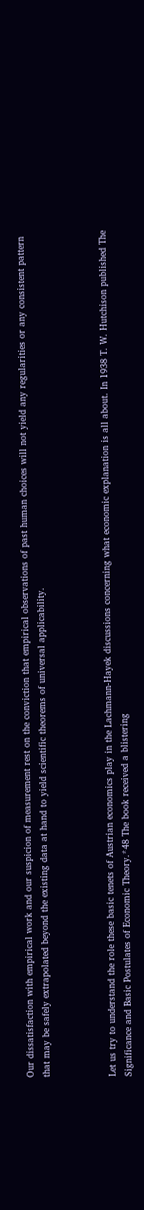Our dissatisfaction with empirical work and our suspicion of measurement rest on the conviction that empirical observations of past human choices will not yield any regularities or any consistent pattern that may be safely extrapolated beyond the existing data at hand to yield scientific theorems of universal applicability.



Let us try to understand the role these basic tenets of Austrian economics play in the Lachmann-Hayek discussions concerning what economic explanation is all about. In 1938 T. W. Hutchison published The Significance and Basic Postulates of Economic Theory.*48 The book received a blistering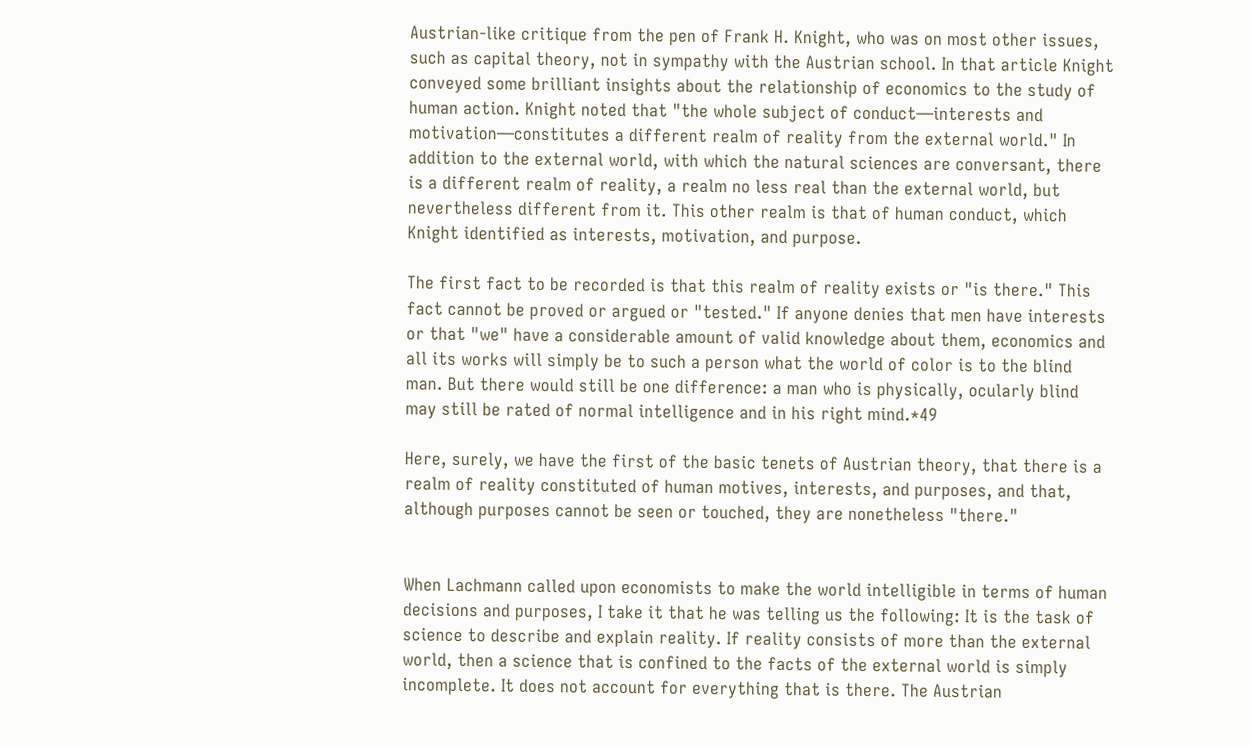Austrian-like critique from the pen of Frank H. Knight, who was on most other issues, such as capital theory, not in sympathy with the Austrian school. In that article Knight conveyed some brilliant insights about the relationship of economics to the study of human action. Knight noted that "the whole subject of conduct—interests and motivation—constitutes a different realm of reality from the external world." In addition to the external world, with which the natural sciences are conversant, there is a different realm of reality, a realm no less real than the external world, but nevertheless different from it. This other realm is that of human conduct, which Knight identified as interests, motivation, and purpose.

The first fact to be recorded is that this realm of reality exists or "is there." This fact cannot be proved or argued or "tested." If anyone denies that men have interests or that "we" have a considerable amount of valid knowledge about them, economics and all its works will simply be to such a person what the world of color is to the blind man. But there would still be one difference: a man who is physically, ocularly blind may still be rated of normal intelligence and in his right mind.*49

Here, surely, we have the first of the basic tenets of Austrian theory, that there is a realm of reality constituted of human motives, interests, and purposes, and that, although purposes cannot be seen or touched, they are nonetheless "there."


When Lachmann called upon economists to make the world intelligible in terms of human decisions and purposes, I take it that he was telling us the following: It is the task of science to describe and explain reality. If reality consists of more than the external world, then a science that is confined to the facts of the external world is simply incomplete. It does not account for everything that is there. The Austrian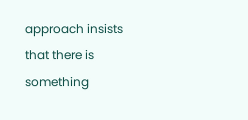approach insists that there is something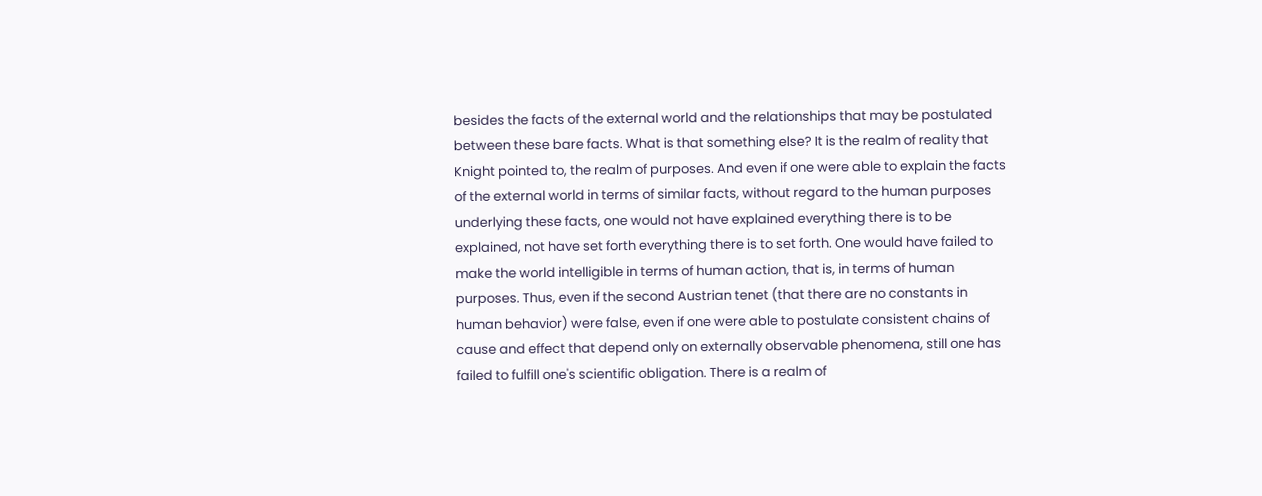besides the facts of the external world and the relationships that may be postulated between these bare facts. What is that something else? It is the realm of reality that Knight pointed to, the realm of purposes. And even if one were able to explain the facts of the external world in terms of similar facts, without regard to the human purposes underlying these facts, one would not have explained everything there is to be explained, not have set forth everything there is to set forth. One would have failed to make the world intelligible in terms of human action, that is, in terms of human purposes. Thus, even if the second Austrian tenet (that there are no constants in human behavior) were false, even if one were able to postulate consistent chains of cause and effect that depend only on externally observable phenomena, still one has failed to fulfill one's scientific obligation. There is a realm of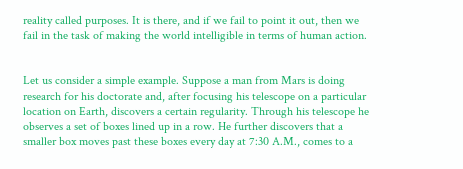reality called purposes. It is there, and if we fail to point it out, then we fail in the task of making the world intelligible in terms of human action.


Let us consider a simple example. Suppose a man from Mars is doing research for his doctorate and, after focusing his telescope on a particular location on Earth, discovers a certain regularity. Through his telescope he observes a set of boxes lined up in a row. He further discovers that a smaller box moves past these boxes every day at 7:30 A.M., comes to a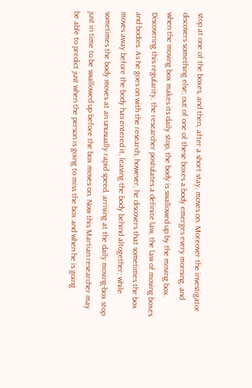stop at one of the boxes, and then, after a short stay, moves on. Moreover the investigator discovers something else; out of one of these boxes a body emerges every morning, and when the moving box makes its daily stop, the body is swallowed up by the moving box. Discovering this regularity, the researcher postulates a definite law, the law of moving boxes and bodies. As he goes on with the research, however, he discovers that sometimes the box moves away before the body has entered it, leaving the body behind altogether; while sometimes the body moves at an unusually rapid speed, arriving at the daily moving-box stop just in time to be swallowed up before the box moves on. Now this Martian researcher may be able to predict just when the person is going to miss the box and when he is going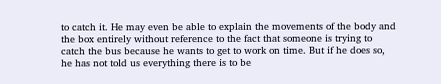to catch it. He may even be able to explain the movements of the body and the box entirely without reference to the fact that someone is trying to catch the bus because he wants to get to work on time. But if he does so, he has not told us everything there is to be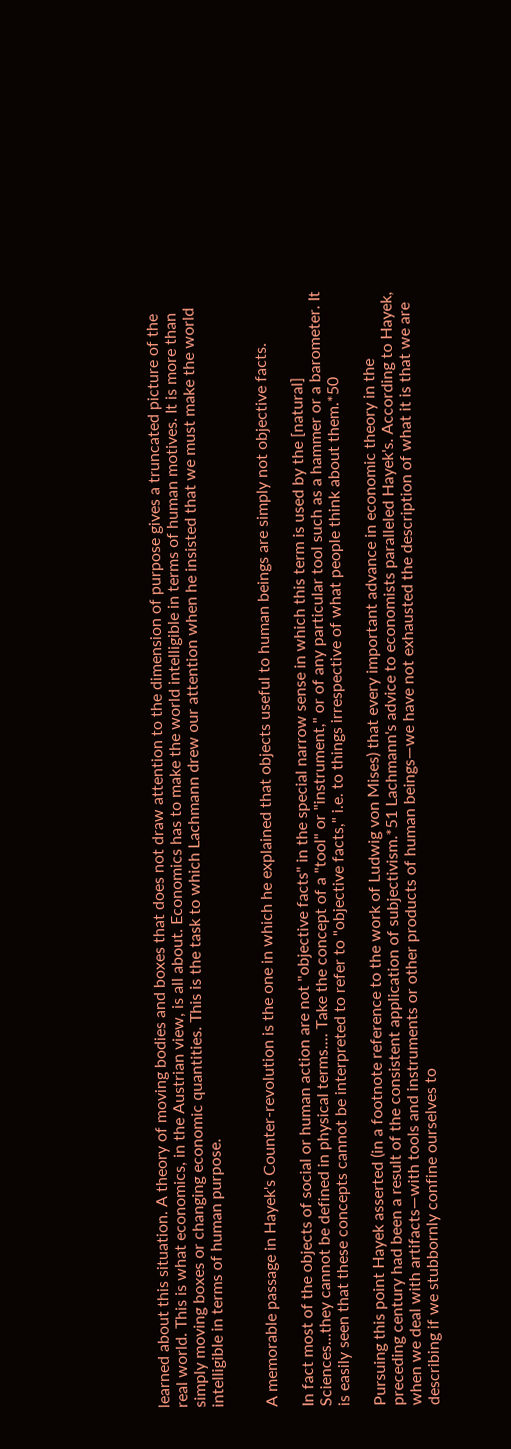learned about this situation. A theory of moving bodies and boxes that does not draw attention to the dimension of purpose gives a truncated picture of the real world. This is what economics, in the Austrian view, is all about. Economics has to make the world intelligible in terms of human motives. It is more than simply moving boxes or changing economic quantities. This is the task to which Lachmann drew our attention when he insisted that we must make the world intelligible in terms of human purpose.


A memorable passage in Hayek's Counter-revolution is the one in which he explained that objects useful to human beings are simply not objective facts.

In fact most of the objects of social or human action are not "objective facts" in the special narrow sense in which this term is used by the [natural] Sciences...they cannot be defined in physical terms.... Take the concept of a "tool" or "instrument," or of any particular tool such as a hammer or a barometer. It is easily seen that these concepts cannot be interpreted to refer to "objective facts," i.e. to things irrespective of what people think about them.*50

Pursuing this point Hayek asserted (in a footnote reference to the work of Ludwig von Mises) that every important advance in economic theory in the preceding century had been a result of the consistent application of subjectivism.*51 Lachmann's advice to economists paralleled Hayek's. According to Hayek, when we deal with artifacts—with tools and instruments or other products of human beings—we have not exhausted the description of what it is that we are describing if we stubbornly confine ourselves to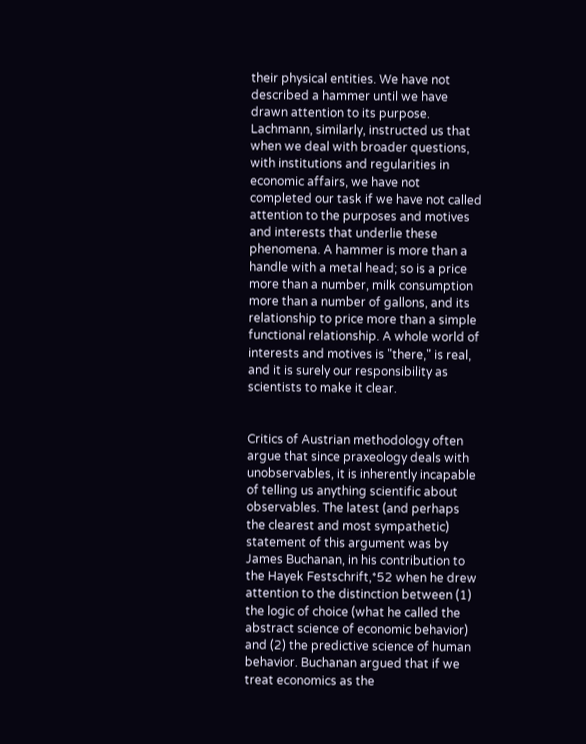their physical entities. We have not described a hammer until we have drawn attention to its purpose. Lachmann, similarly, instructed us that when we deal with broader questions, with institutions and regularities in economic affairs, we have not completed our task if we have not called attention to the purposes and motives and interests that underlie these phenomena. A hammer is more than a handle with a metal head; so is a price more than a number, milk consumption more than a number of gallons, and its relationship to price more than a simple functional relationship. A whole world of interests and motives is "there," is real, and it is surely our responsibility as scientists to make it clear.


Critics of Austrian methodology often argue that since praxeology deals with unobservables, it is inherently incapable of telling us anything scientific about observables. The latest (and perhaps the clearest and most sympathetic) statement of this argument was by James Buchanan, in his contribution to the Hayek Festschrift,*52 when he drew attention to the distinction between (1) the logic of choice (what he called the abstract science of economic behavior) and (2) the predictive science of human behavior. Buchanan argued that if we treat economics as the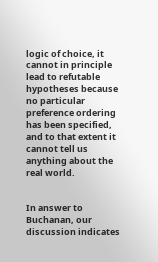logic of choice, it cannot in principle lead to refutable hypotheses because no particular preference ordering has been specified, and to that extent it cannot tell us anything about the real world.


In answer to Buchanan, our discussion indicates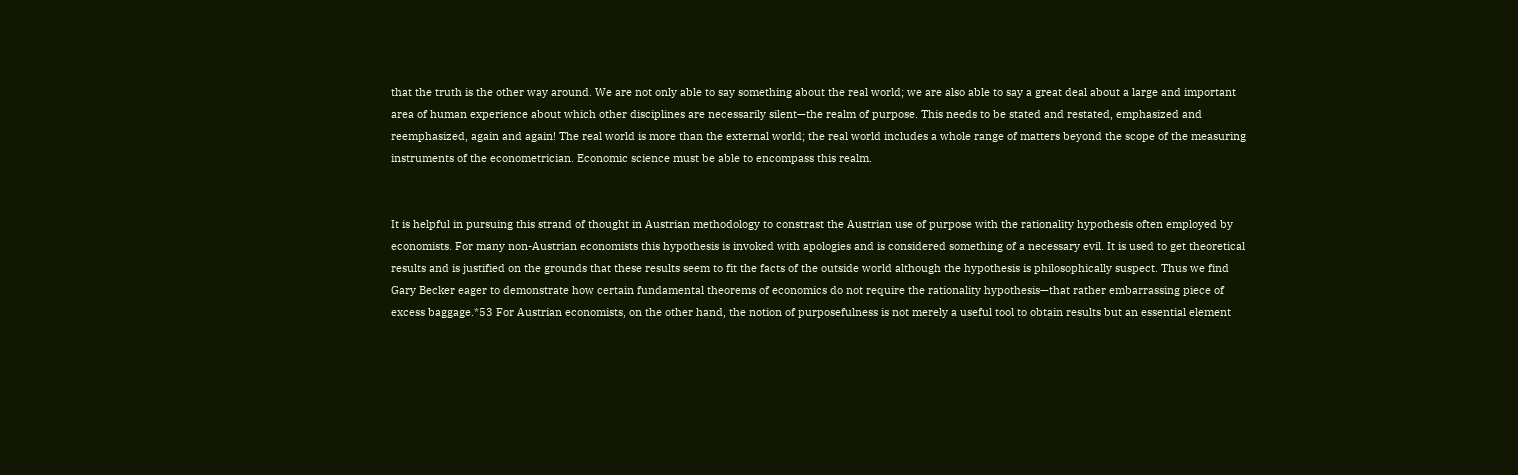that the truth is the other way around. We are not only able to say something about the real world; we are also able to say a great deal about a large and important area of human experience about which other disciplines are necessarily silent—the realm of purpose. This needs to be stated and restated, emphasized and reemphasized, again and again! The real world is more than the external world; the real world includes a whole range of matters beyond the scope of the measuring instruments of the econometrician. Economic science must be able to encompass this realm.


It is helpful in pursuing this strand of thought in Austrian methodology to constrast the Austrian use of purpose with the rationality hypothesis often employed by economists. For many non-Austrian economists this hypothesis is invoked with apologies and is considered something of a necessary evil. It is used to get theoretical results and is justified on the grounds that these results seem to fit the facts of the outside world although the hypothesis is philosophically suspect. Thus we find Gary Becker eager to demonstrate how certain fundamental theorems of economics do not require the rationality hypothesis—that rather embarrassing piece of excess baggage.*53 For Austrian economists, on the other hand, the notion of purposefulness is not merely a useful tool to obtain results but an essential element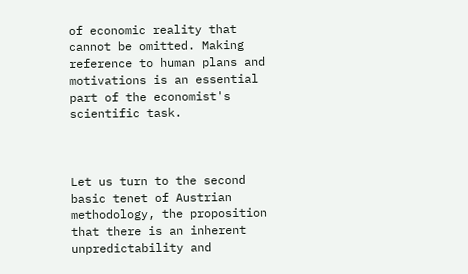of economic reality that cannot be omitted. Making reference to human plans and motivations is an essential part of the economist's scientific task.



Let us turn to the second basic tenet of Austrian methodology, the proposition that there is an inherent unpredictability and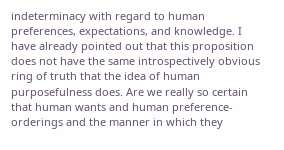indeterminacy with regard to human preferences, expectations, and knowledge. I have already pointed out that this proposition does not have the same introspectively obvious ring of truth that the idea of human purposefulness does. Are we really so certain that human wants and human preference-orderings and the manner in which they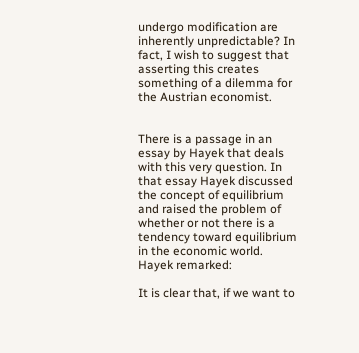undergo modification are inherently unpredictable? In fact, I wish to suggest that asserting this creates something of a dilemma for the Austrian economist.


There is a passage in an essay by Hayek that deals with this very question. In that essay Hayek discussed the concept of equilibrium and raised the problem of whether or not there is a tendency toward equilibrium in the economic world. Hayek remarked:

It is clear that, if we want to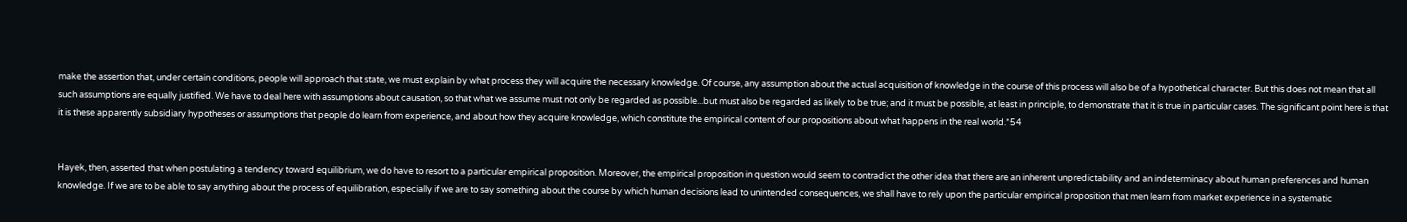make the assertion that, under certain conditions, people will approach that state, we must explain by what process they will acquire the necessary knowledge. Of course, any assumption about the actual acquisition of knowledge in the course of this process will also be of a hypothetical character. But this does not mean that all such assumptions are equally justified. We have to deal here with assumptions about causation, so that what we assume must not only be regarded as possible...but must also be regarded as likely to be true; and it must be possible, at least in principle, to demonstrate that it is true in particular cases. The significant point here is that it is these apparently subsidiary hypotheses or assumptions that people do learn from experience, and about how they acquire knowledge, which constitute the empirical content of our propositions about what happens in the real world.*54


Hayek, then, asserted that when postulating a tendency toward equilibrium, we do have to resort to a particular empirical proposition. Moreover, the empirical proposition in question would seem to contradict the other idea that there are an inherent unpredictability and an indeterminacy about human preferences and human knowledge. If we are to be able to say anything about the process of equilibration, especially if we are to say something about the course by which human decisions lead to unintended consequences, we shall have to rely upon the particular empirical proposition that men learn from market experience in a systematic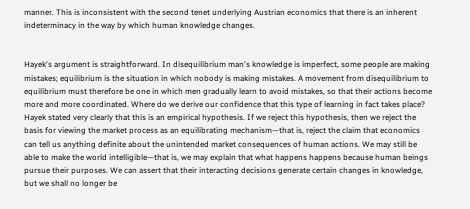manner. This is inconsistent with the second tenet underlying Austrian economics that there is an inherent indeterminacy in the way by which human knowledge changes.


Hayek's argument is straightforward. In disequilibrium man's knowledge is imperfect, some people are making mistakes; equilibrium is the situation in which nobody is making mistakes. A movement from disequilibrium to equilibrium must therefore be one in which men gradually learn to avoid mistakes, so that their actions become more and more coordinated. Where do we derive our confidence that this type of learning in fact takes place? Hayek stated very clearly that this is an empirical hypothesis. If we reject this hypothesis, then we reject the basis for viewing the market process as an equilibrating mechanism—that is, reject the claim that economics can tell us anything definite about the unintended market consequences of human actions. We may still be able to make the world intelligible—that is, we may explain that what happens happens because human beings pursue their purposes. We can assert that their interacting decisions generate certain changes in knowledge, but we shall no longer be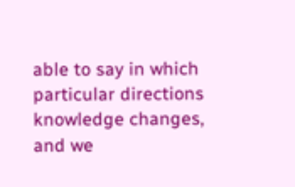able to say in which particular directions knowledge changes, and we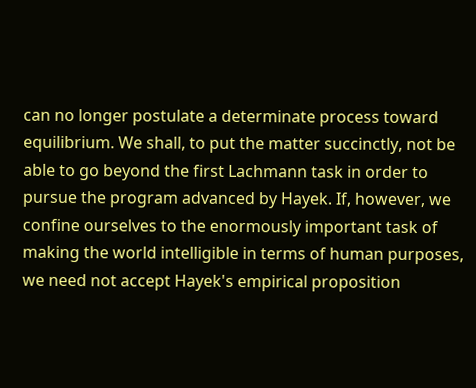can no longer postulate a determinate process toward equilibrium. We shall, to put the matter succinctly, not be able to go beyond the first Lachmann task in order to pursue the program advanced by Hayek. If, however, we confine ourselves to the enormously important task of making the world intelligible in terms of human purposes, we need not accept Hayek's empirical proposition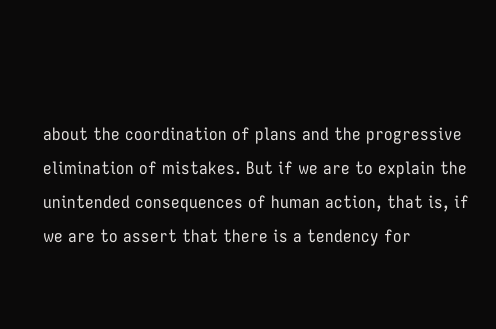about the coordination of plans and the progressive elimination of mistakes. But if we are to explain the unintended consequences of human action, that is, if we are to assert that there is a tendency for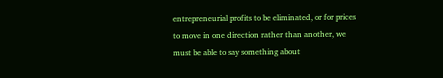entrepreneurial profits to be eliminated, or for prices to move in one direction rather than another, we must be able to say something about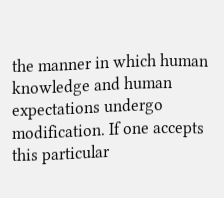the manner in which human knowledge and human expectations undergo modification. If one accepts this particular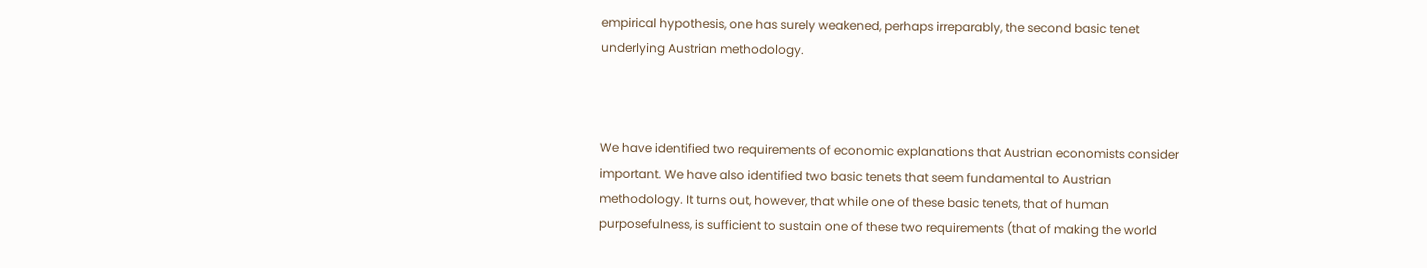empirical hypothesis, one has surely weakened, perhaps irreparably, the second basic tenet underlying Austrian methodology.



We have identified two requirements of economic explanations that Austrian economists consider important. We have also identified two basic tenets that seem fundamental to Austrian methodology. It turns out, however, that while one of these basic tenets, that of human purposefulness, is sufficient to sustain one of these two requirements (that of making the world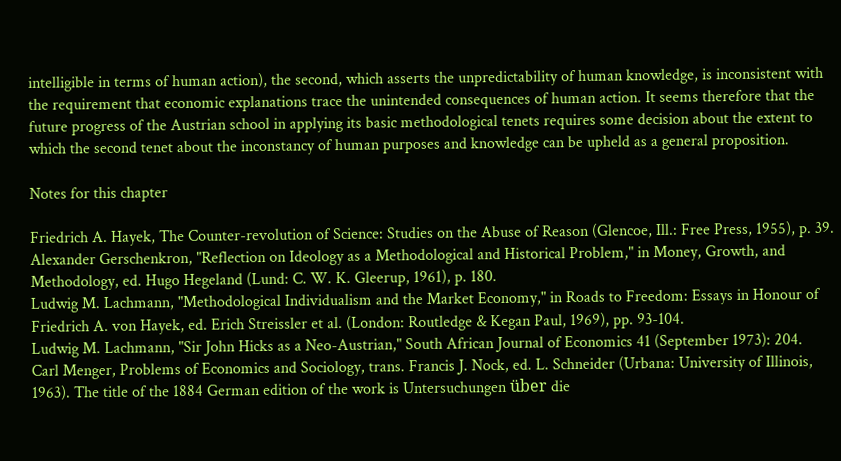intelligible in terms of human action), the second, which asserts the unpredictability of human knowledge, is inconsistent with the requirement that economic explanations trace the unintended consequences of human action. It seems therefore that the future progress of the Austrian school in applying its basic methodological tenets requires some decision about the extent to which the second tenet about the inconstancy of human purposes and knowledge can be upheld as a general proposition.

Notes for this chapter

Friedrich A. Hayek, The Counter-revolution of Science: Studies on the Abuse of Reason (Glencoe, Ill.: Free Press, 1955), p. 39.
Alexander Gerschenkron, "Reflection on Ideology as a Methodological and Historical Problem," in Money, Growth, and Methodology, ed. Hugo Hegeland (Lund: C. W. K. Gleerup, 1961), p. 180.
Ludwig M. Lachmann, "Methodological Individualism and the Market Economy," in Roads to Freedom: Essays in Honour of Friedrich A. von Hayek, ed. Erich Streissler et al. (London: Routledge & Kegan Paul, 1969), pp. 93-104.
Ludwig M. Lachmann, "Sir John Hicks as a Neo-Austrian," South African Journal of Economics 41 (September 1973): 204.
Carl Menger, Problems of Economics and Sociology, trans. Francis J. Nock, ed. L. Schneider (Urbana: University of Illinois, 1963). The title of the 1884 German edition of the work is Untersuchungen über die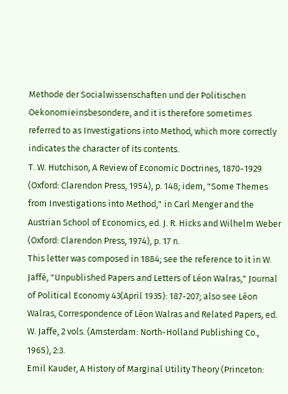Methode der Socialwissenschaften und der Politischen Oekonomieinsbesondere, and it is therefore sometimes referred to as Investigations into Method, which more correctly indicates the character of its contents.
T. W. Hutchison, A Review of Economic Doctrines, 1870-1929 (Oxford: Clarendon Press, 1954), p. 148; idem, "Some Themes from Investigations into Method," in Carl Menger and the Austrian School of Economics, ed. J. R. Hicks and Wilhelm Weber (Oxford: Clarendon Press, 1974), p. 17 n.
This letter was composed in 1884; see the reference to it in W. Jaffé, "Unpublished Papers and Letters of Léon Walras," Journal of Political Economy 43(April 1935): 187-207; also see Léon Walras, Correspondence of Léon Walras and Related Papers, ed. W. Jaffe, 2 vols. (Amsterdam: North-Holland Publishing Co., 1965), 2:3.
Emil Kauder, A History of Marginal Utility Theory (Princeton: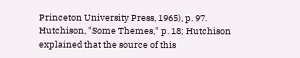Princeton University Press, 1965), p. 97.
Hutchison, "Some Themes," p. 18; Hutchison explained that the source of this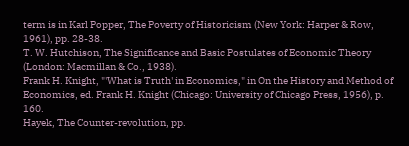term is in Karl Popper, The Poverty of Historicism (New York: Harper & Row, 1961), pp. 28-38.
T. W. Hutchison, The Significance and Basic Postulates of Economic Theory (London: Macmillan & Co., 1938).
Frank H. Knight, "'What is Truth' in Economics," in On the History and Method of Economics, ed. Frank H. Knight (Chicago: University of Chicago Press, 1956), p. 160.
Hayek, The Counter-revolution, pp.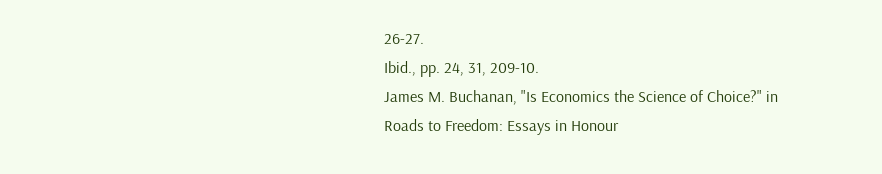26-27.
Ibid., pp. 24, 31, 209-10.
James M. Buchanan, "Is Economics the Science of Choice?" in Roads to Freedom: Essays in Honour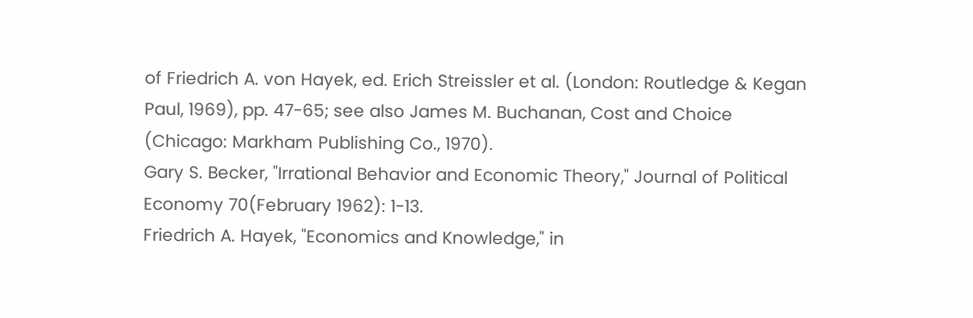of Friedrich A. von Hayek, ed. Erich Streissler et al. (London: Routledge & Kegan Paul, 1969), pp. 47-65; see also James M. Buchanan, Cost and Choice (Chicago: Markham Publishing Co., 1970).
Gary S. Becker, "Irrational Behavior and Economic Theory," Journal of Political Economy 70(February 1962): 1-13.
Friedrich A. Hayek, "Economics and Knowledge," in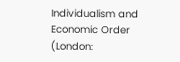Individualism and Economic Order (London: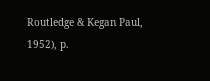Routledge & Kegan Paul, 1952), p.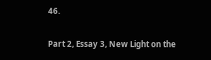46.

Part 2, Essay 3, New Light on the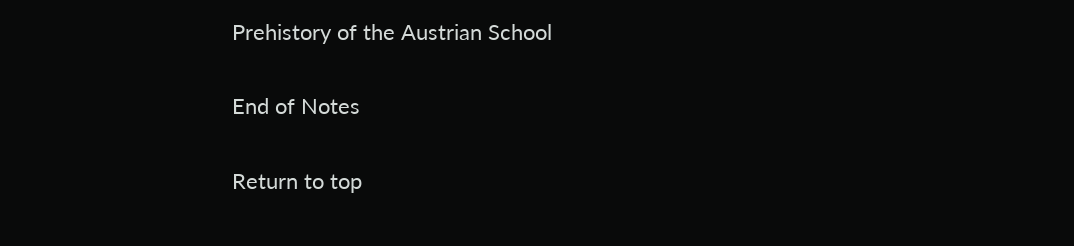Prehistory of the Austrian School

End of Notes

Return to top